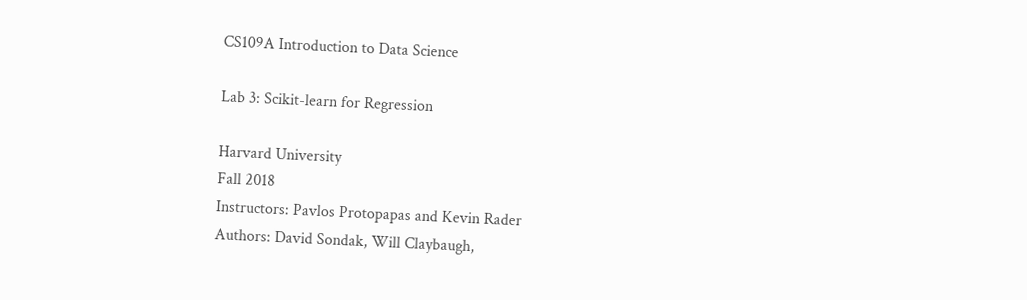CS109A Introduction to Data Science

Lab 3: Scikit-learn for Regression

Harvard University
Fall 2018
Instructors: Pavlos Protopapas and Kevin Rader
Authors: David Sondak, Will Claybaugh,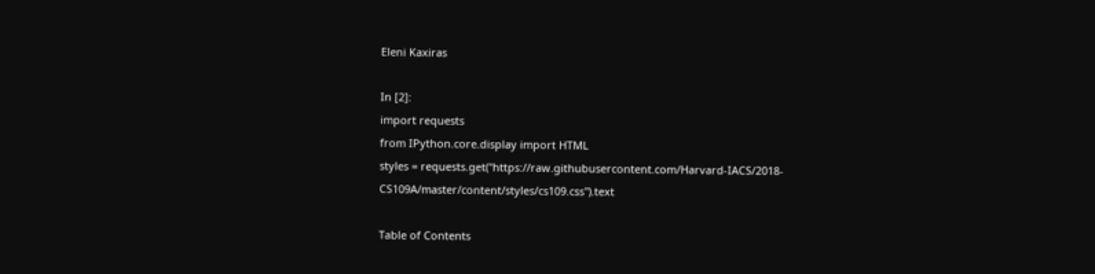Eleni Kaxiras

In [2]:
import requests
from IPython.core.display import HTML
styles = requests.get("https://raw.githubusercontent.com/Harvard-IACS/2018-CS109A/master/content/styles/cs109.css").text

Table of Contents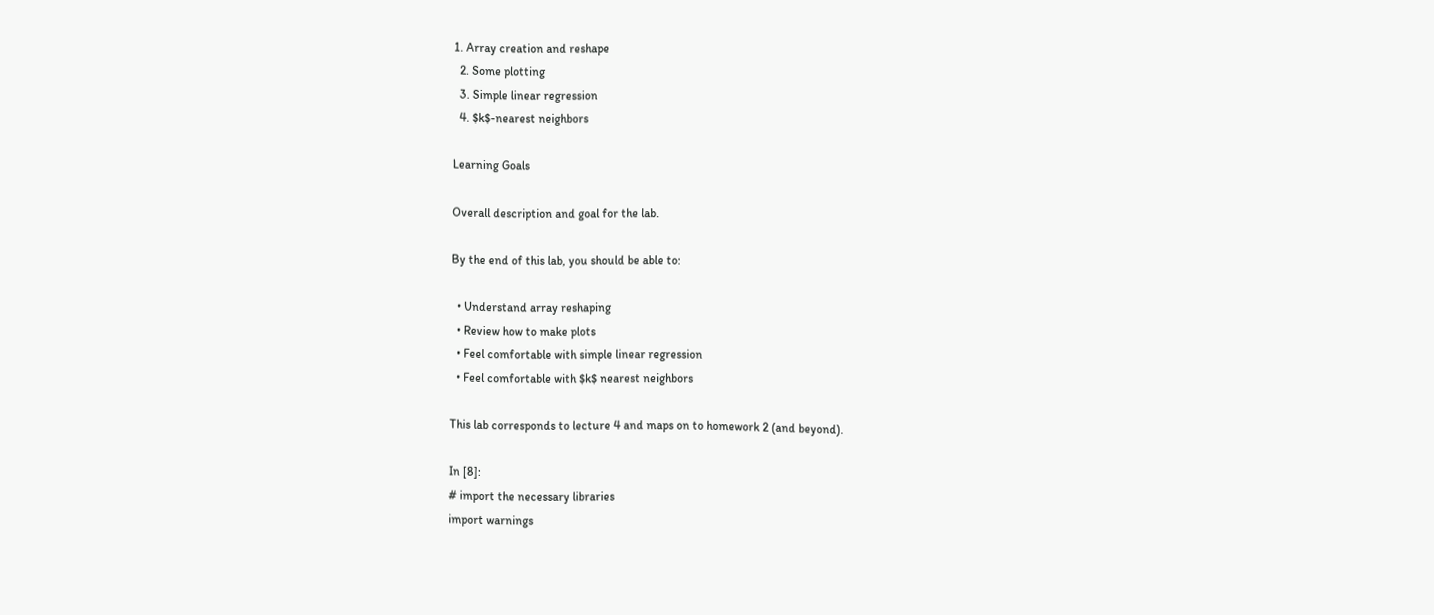1. Array creation and reshape
  2. Some plotting
  3. Simple linear regression
  4. $k$-nearest neighbors

Learning Goals

Overall description and goal for the lab.

By the end of this lab, you should be able to:

  • Understand array reshaping
  • Review how to make plots
  • Feel comfortable with simple linear regression
  • Feel comfortable with $k$ nearest neighbors

This lab corresponds to lecture 4 and maps on to homework 2 (and beyond).

In [8]:
# import the necessary libraries
import warnings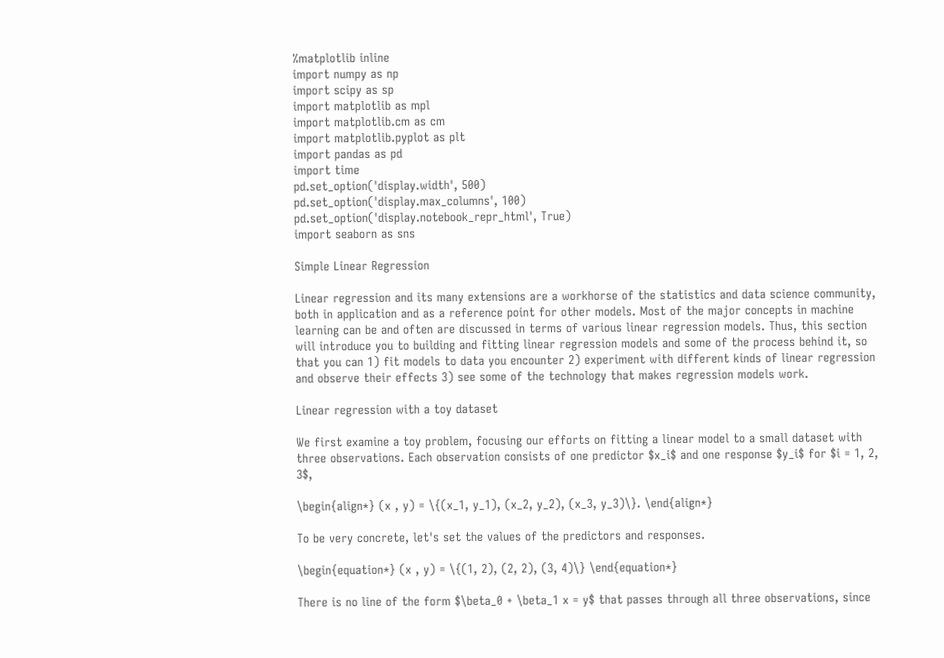%matplotlib inline
import numpy as np
import scipy as sp
import matplotlib as mpl
import matplotlib.cm as cm
import matplotlib.pyplot as plt
import pandas as pd
import time
pd.set_option('display.width', 500)
pd.set_option('display.max_columns', 100)
pd.set_option('display.notebook_repr_html', True)
import seaborn as sns

Simple Linear Regression

Linear regression and its many extensions are a workhorse of the statistics and data science community, both in application and as a reference point for other models. Most of the major concepts in machine learning can be and often are discussed in terms of various linear regression models. Thus, this section will introduce you to building and fitting linear regression models and some of the process behind it, so that you can 1) fit models to data you encounter 2) experiment with different kinds of linear regression and observe their effects 3) see some of the technology that makes regression models work.

Linear regression with a toy dataset

We first examine a toy problem, focusing our efforts on fitting a linear model to a small dataset with three observations. Each observation consists of one predictor $x_i$ and one response $y_i$ for $i = 1, 2, 3$,

\begin{align*} (x , y) = \{(x_1, y_1), (x_2, y_2), (x_3, y_3)\}. \end{align*}

To be very concrete, let's set the values of the predictors and responses.

\begin{equation*} (x , y) = \{(1, 2), (2, 2), (3, 4)\} \end{equation*}

There is no line of the form $\beta_0 + \beta_1 x = y$ that passes through all three observations, since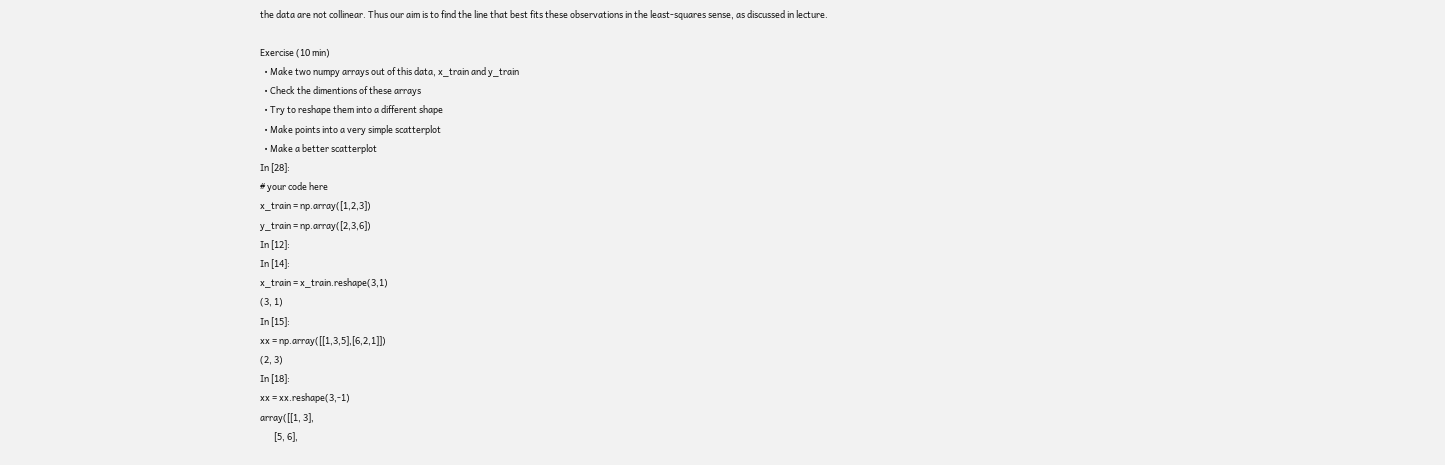the data are not collinear. Thus our aim is to find the line that best fits these observations in the least-squares sense, as discussed in lecture.

Exercise (10 min)
  • Make two numpy arrays out of this data, x_train and y_train
  • Check the dimentions of these arrays
  • Try to reshape them into a different shape
  • Make points into a very simple scatterplot
  • Make a better scatterplot
In [28]:
# your code here
x_train = np.array([1,2,3])
y_train = np.array([2,3,6])
In [12]:
In [14]:
x_train = x_train.reshape(3,1)
(3, 1)
In [15]:
xx = np.array([[1,3,5],[6,2,1]])
(2, 3)
In [18]:
xx = xx.reshape(3,-1)
array([[1, 3],
       [5, 6],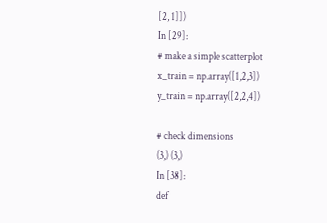[2, 1]])
In [29]:
# make a simple scatterplot
x_train = np.array([1,2,3])
y_train = np.array([2,2,4])

# check dimensions
(3,) (3,)
In [38]:
def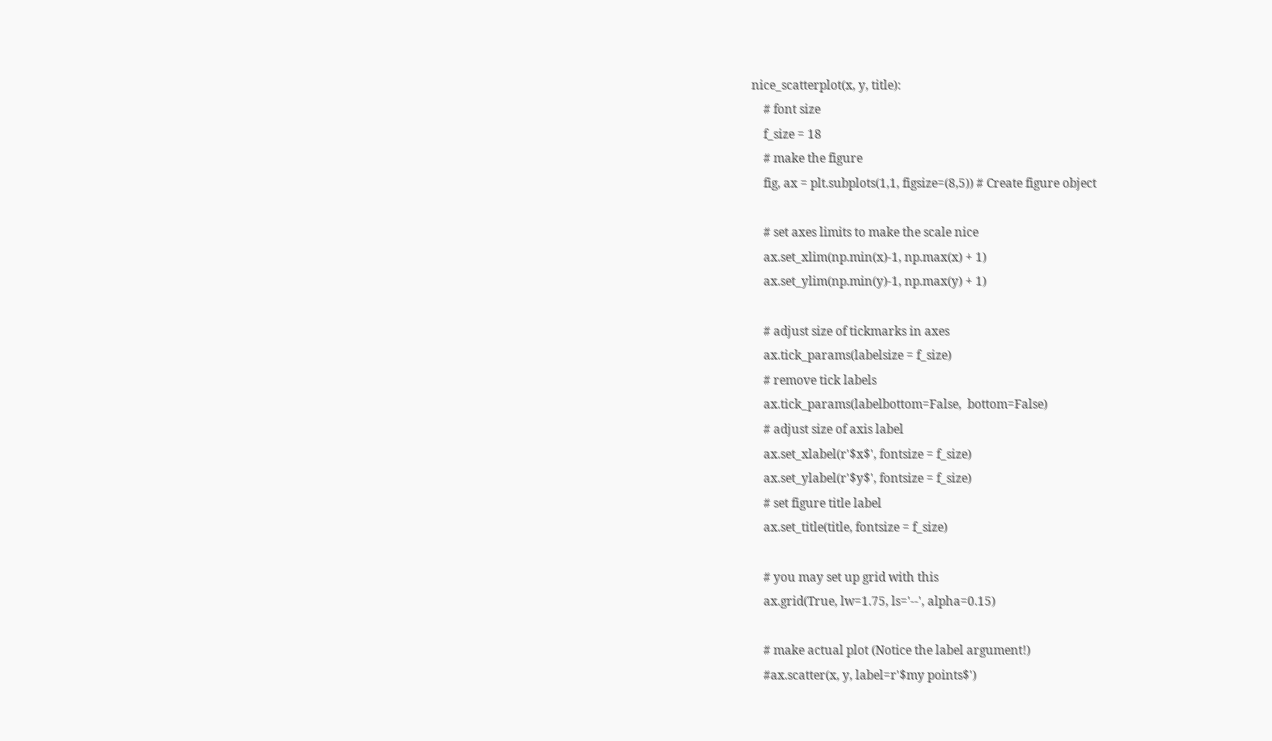nice_scatterplot(x, y, title):
    # font size
    f_size = 18
    # make the figure
    fig, ax = plt.subplots(1,1, figsize=(8,5)) # Create figure object

    # set axes limits to make the scale nice
    ax.set_xlim(np.min(x)-1, np.max(x) + 1)
    ax.set_ylim(np.min(y)-1, np.max(y) + 1)

    # adjust size of tickmarks in axes
    ax.tick_params(labelsize = f_size)
    # remove tick labels
    ax.tick_params(labelbottom=False,  bottom=False)
    # adjust size of axis label
    ax.set_xlabel(r'$x$', fontsize = f_size)
    ax.set_ylabel(r'$y$', fontsize = f_size)
    # set figure title label
    ax.set_title(title, fontsize = f_size)

    # you may set up grid with this
    ax.grid(True, lw=1.75, ls='--', alpha=0.15)

    # make actual plot (Notice the label argument!)
    #ax.scatter(x, y, label=r'$my points$')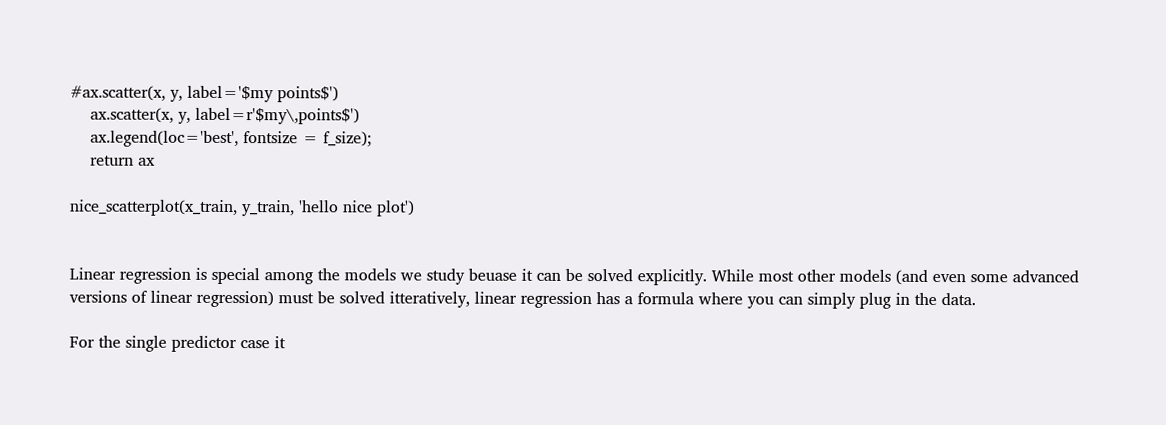#ax.scatter(x, y, label='$my points$')
    ax.scatter(x, y, label=r'$my\,points$')
    ax.legend(loc='best', fontsize = f_size);
    return ax

nice_scatterplot(x_train, y_train, 'hello nice plot')


Linear regression is special among the models we study beuase it can be solved explicitly. While most other models (and even some advanced versions of linear regression) must be solved itteratively, linear regression has a formula where you can simply plug in the data.

For the single predictor case it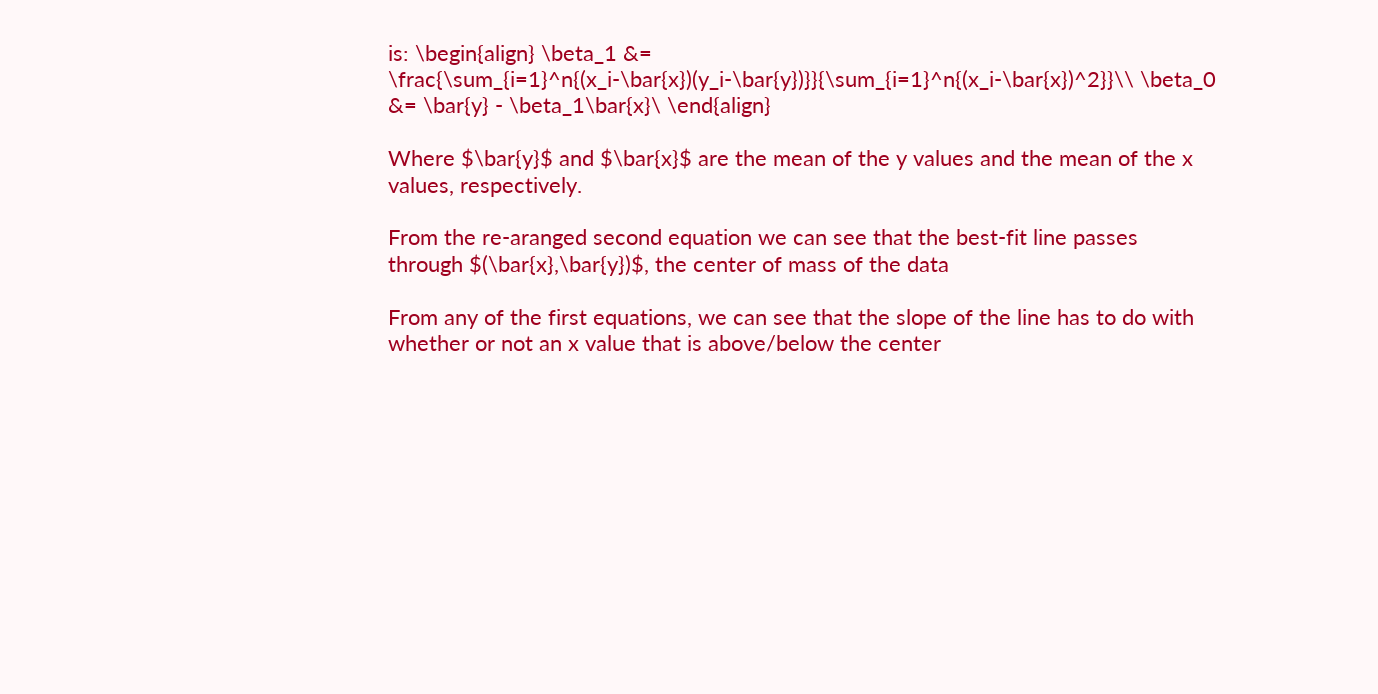is: \begin{align} \beta_1 &= \frac{\sum_{i=1}^n{(x_i-\bar{x})(y_i-\bar{y})}}{\sum_{i=1}^n{(x_i-\bar{x})^2}}\\ \beta_0 &= \bar{y} - \beta_1\bar{x}\ \end{align}

Where $\bar{y}$ and $\bar{x}$ are the mean of the y values and the mean of the x values, respectively.

From the re-aranged second equation we can see that the best-fit line passes through $(\bar{x},\bar{y})$, the center of mass of the data

From any of the first equations, we can see that the slope of the line has to do with whether or not an x value that is above/below the center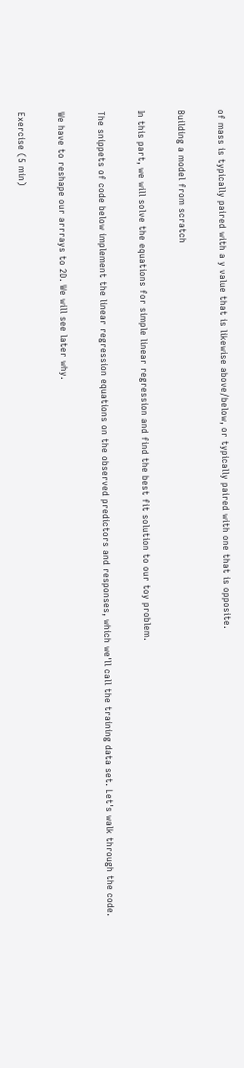of mass is typically paired with a y value that is likewise above/below, or typically paired with one that is opposite.

Building a model from scratch

In this part, we will solve the equations for simple linear regression and find the best fit solution to our toy problem.

The snippets of code below implement the linear regression equations on the observed predictors and responses, which we'll call the training data set. Let's walk through the code.

We have to reshape our arrrays to 2D. We will see later why.

Exercise (5 min)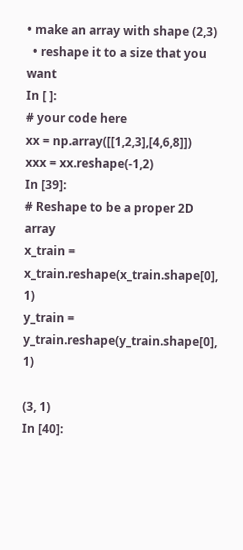• make an array with shape (2,3)
  • reshape it to a size that you want
In [ ]:
# your code here
xx = np.array([[1,2,3],[4,6,8]])
xxx = xx.reshape(-1,2)
In [39]:
# Reshape to be a proper 2D array
x_train = x_train.reshape(x_train.shape[0], 1)
y_train = y_train.reshape(y_train.shape[0], 1)

(3, 1)
In [40]: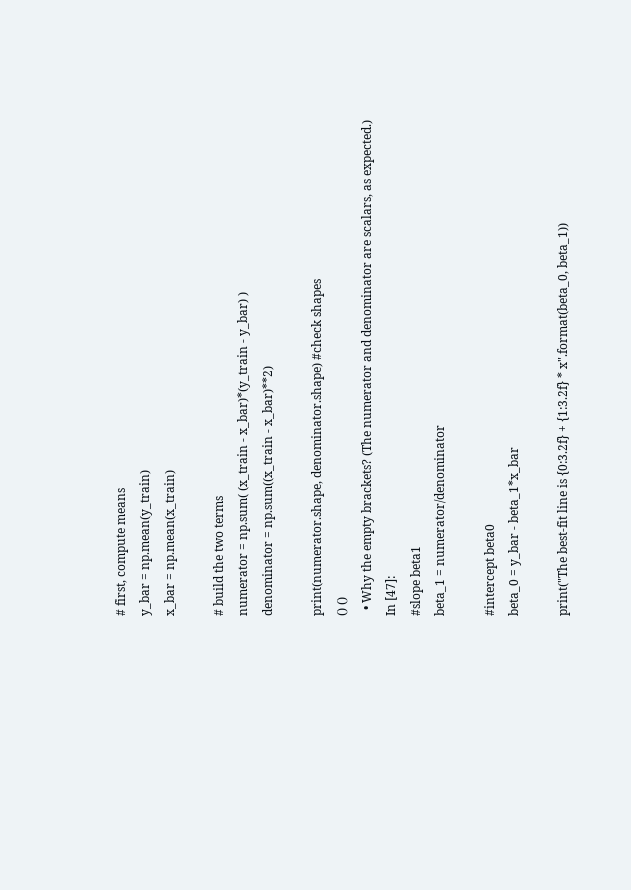# first, compute means
y_bar = np.mean(y_train)
x_bar = np.mean(x_train)

# build the two terms
numerator = np.sum( (x_train - x_bar)*(y_train - y_bar) )
denominator = np.sum((x_train - x_bar)**2)

print(numerator.shape, denominator.shape) #check shapes
() ()
  • Why the empty brackets? (The numerator and denominator are scalars, as expected.)
In [47]:
#slope beta1
beta_1 = numerator/denominator

#intercept beta0
beta_0 = y_bar - beta_1*x_bar

print("The best-fit line is {0:3.2f} + {1:3.2f} * x".format(beta_0, beta_1))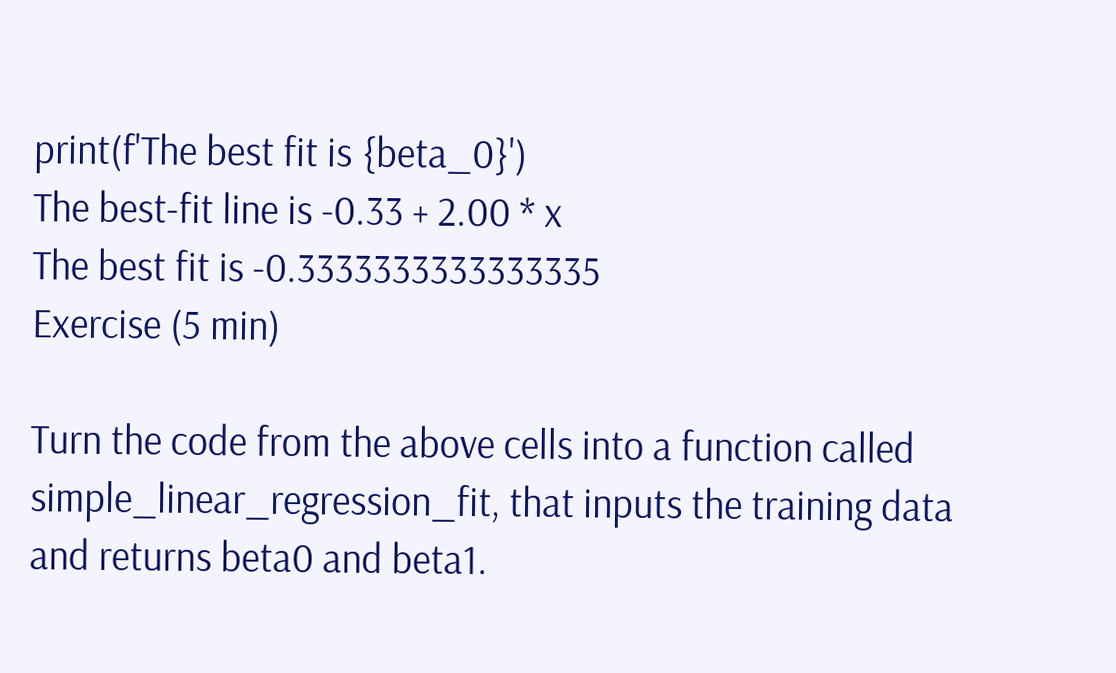print(f'The best fit is {beta_0}')
The best-fit line is -0.33 + 2.00 * x
The best fit is -0.3333333333333335
Exercise (5 min)

Turn the code from the above cells into a function called simple_linear_regression_fit, that inputs the training data and returns beta0 and beta1.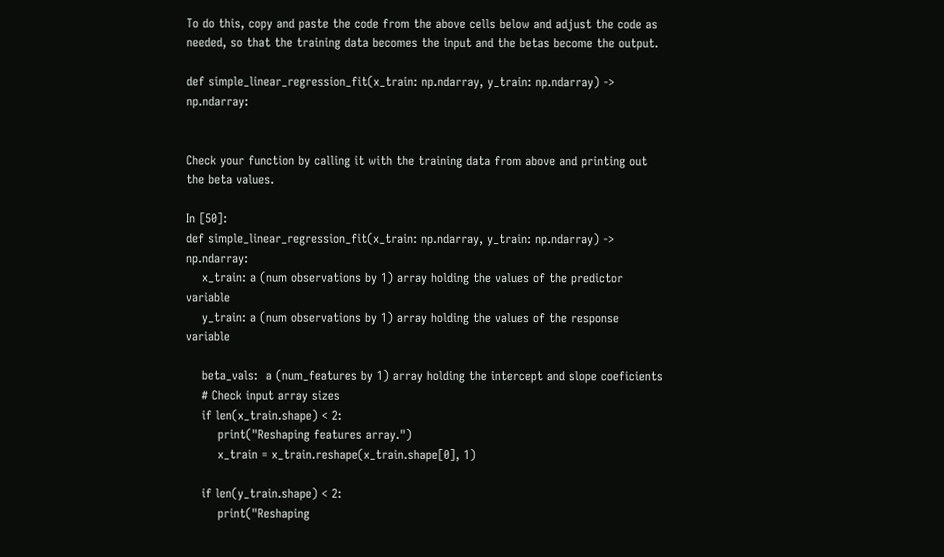To do this, copy and paste the code from the above cells below and adjust the code as needed, so that the training data becomes the input and the betas become the output.

def simple_linear_regression_fit(x_train: np.ndarray, y_train: np.ndarray) -> np.ndarray:


Check your function by calling it with the training data from above and printing out the beta values.

In [50]:
def simple_linear_regression_fit(x_train: np.ndarray, y_train: np.ndarray) -> np.ndarray:
    x_train: a (num observations by 1) array holding the values of the predictor variable
    y_train: a (num observations by 1) array holding the values of the response variable

    beta_vals:  a (num_features by 1) array holding the intercept and slope coeficients
    # Check input array sizes
    if len(x_train.shape) < 2:
        print("Reshaping features array.")
        x_train = x_train.reshape(x_train.shape[0], 1)

    if len(y_train.shape) < 2:
        print("Reshaping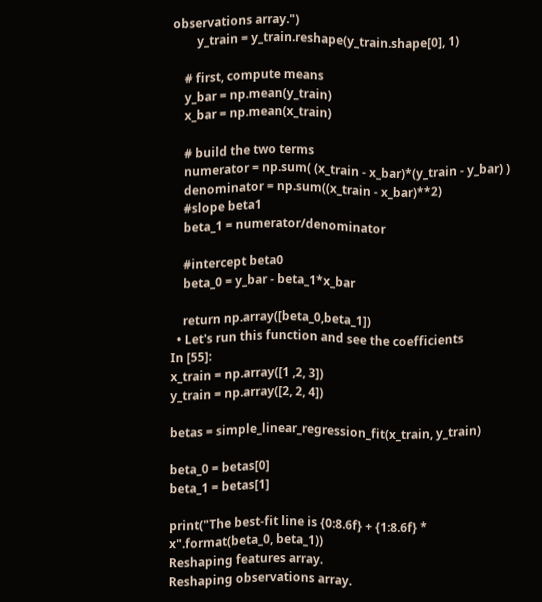observations array.")
        y_train = y_train.reshape(y_train.shape[0], 1)

    # first, compute means
    y_bar = np.mean(y_train)
    x_bar = np.mean(x_train)

    # build the two terms
    numerator = np.sum( (x_train - x_bar)*(y_train - y_bar) )
    denominator = np.sum((x_train - x_bar)**2)
    #slope beta1
    beta_1 = numerator/denominator

    #intercept beta0
    beta_0 = y_bar - beta_1*x_bar

    return np.array([beta_0,beta_1])
  • Let's run this function and see the coefficients
In [55]:
x_train = np.array([1 ,2, 3])
y_train = np.array([2, 2, 4])

betas = simple_linear_regression_fit(x_train, y_train)

beta_0 = betas[0]
beta_1 = betas[1]

print("The best-fit line is {0:8.6f} + {1:8.6f} * x".format(beta_0, beta_1))
Reshaping features array.
Reshaping observations array.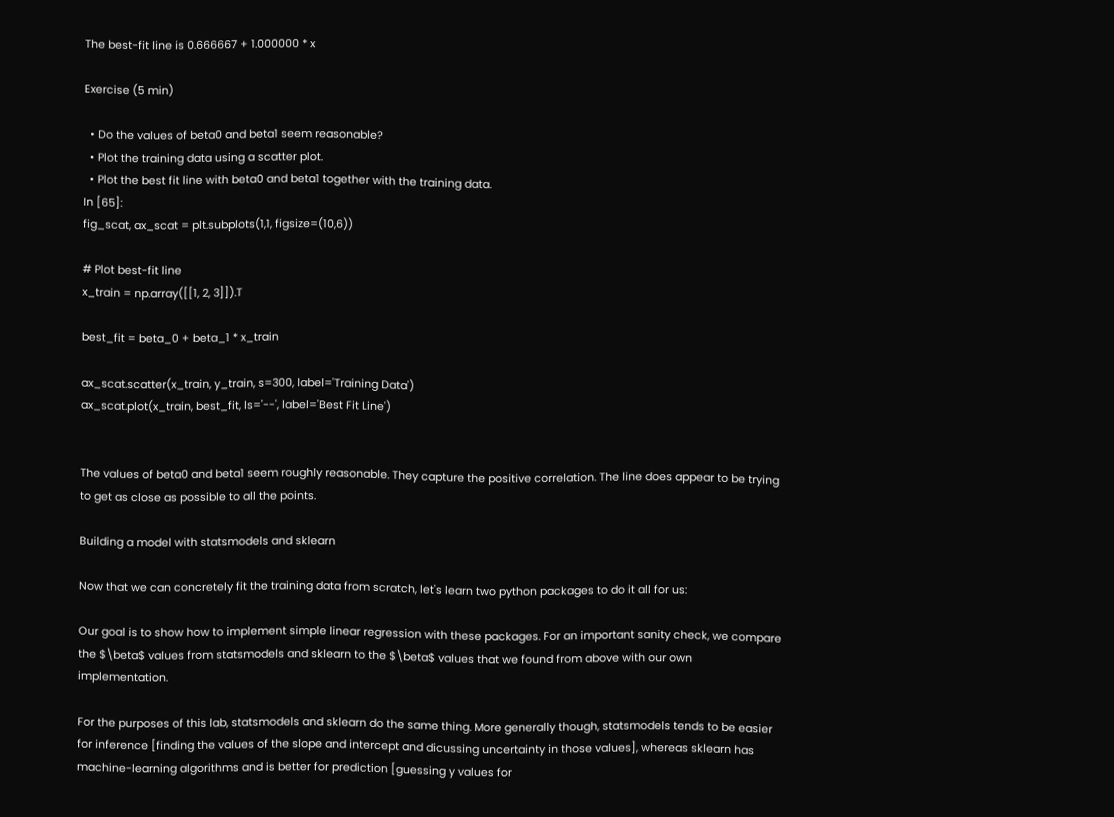The best-fit line is 0.666667 + 1.000000 * x

Exercise (5 min)

  • Do the values of beta0 and beta1 seem reasonable?
  • Plot the training data using a scatter plot.
  • Plot the best fit line with beta0 and beta1 together with the training data.
In [65]:
fig_scat, ax_scat = plt.subplots(1,1, figsize=(10,6))

# Plot best-fit line
x_train = np.array([[1, 2, 3]]).T

best_fit = beta_0 + beta_1 * x_train

ax_scat.scatter(x_train, y_train, s=300, label='Training Data')
ax_scat.plot(x_train, best_fit, ls='--', label='Best Fit Line')


The values of beta0 and beta1 seem roughly reasonable. They capture the positive correlation. The line does appear to be trying to get as close as possible to all the points.

Building a model with statsmodels and sklearn

Now that we can concretely fit the training data from scratch, let's learn two python packages to do it all for us:

Our goal is to show how to implement simple linear regression with these packages. For an important sanity check, we compare the $\beta$ values from statsmodels and sklearn to the $\beta$ values that we found from above with our own implementation.

For the purposes of this lab, statsmodels and sklearn do the same thing. More generally though, statsmodels tends to be easier for inference [finding the values of the slope and intercept and dicussing uncertainty in those values], whereas sklearn has machine-learning algorithms and is better for prediction [guessing y values for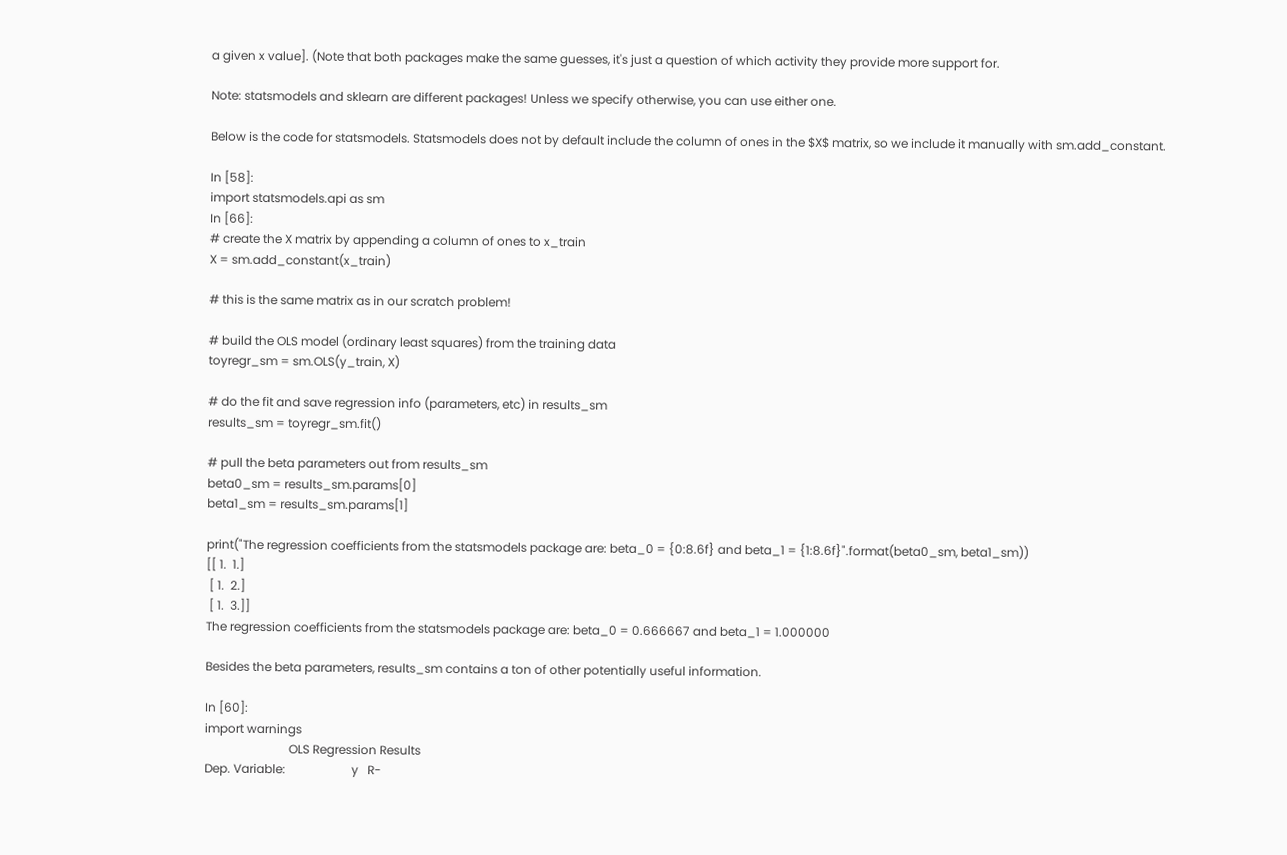a given x value]. (Note that both packages make the same guesses, it's just a question of which activity they provide more support for.

Note: statsmodels and sklearn are different packages! Unless we specify otherwise, you can use either one.

Below is the code for statsmodels. Statsmodels does not by default include the column of ones in the $X$ matrix, so we include it manually with sm.add_constant.

In [58]:
import statsmodels.api as sm
In [66]:
# create the X matrix by appending a column of ones to x_train
X = sm.add_constant(x_train)

# this is the same matrix as in our scratch problem!

# build the OLS model (ordinary least squares) from the training data
toyregr_sm = sm.OLS(y_train, X)

# do the fit and save regression info (parameters, etc) in results_sm
results_sm = toyregr_sm.fit()

# pull the beta parameters out from results_sm
beta0_sm = results_sm.params[0]
beta1_sm = results_sm.params[1]

print("The regression coefficients from the statsmodels package are: beta_0 = {0:8.6f} and beta_1 = {1:8.6f}".format(beta0_sm, beta1_sm))
[[ 1.  1.]
 [ 1.  2.]
 [ 1.  3.]]
The regression coefficients from the statsmodels package are: beta_0 = 0.666667 and beta_1 = 1.000000

Besides the beta parameters, results_sm contains a ton of other potentially useful information.

In [60]:
import warnings
                            OLS Regression Results
Dep. Variable:                      y   R-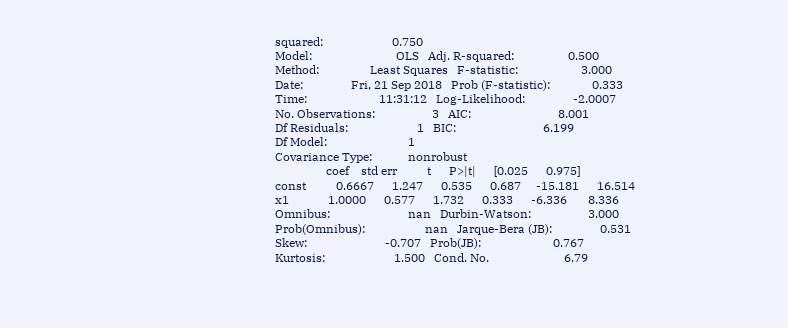squared:                       0.750
Model:                            OLS   Adj. R-squared:                  0.500
Method:                 Least Squares   F-statistic:                     3.000
Date:                Fri, 21 Sep 2018   Prob (F-statistic):              0.333
Time:                        11:31:12   Log-Likelihood:                -2.0007
No. Observations:                   3   AIC:                             8.001
Df Residuals:                       1   BIC:                             6.199
Df Model:                           1
Covariance Type:            nonrobust
                 coef    std err          t      P>|t|      [0.025      0.975]
const          0.6667      1.247      0.535      0.687     -15.181      16.514
x1             1.0000      0.577      1.732      0.333      -6.336       8.336
Omnibus:                          nan   Durbin-Watson:                   3.000
Prob(Omnibus):                    nan   Jarque-Bera (JB):                0.531
Skew:                          -0.707   Prob(JB):                        0.767
Kurtosis:                       1.500   Cond. No.                         6.79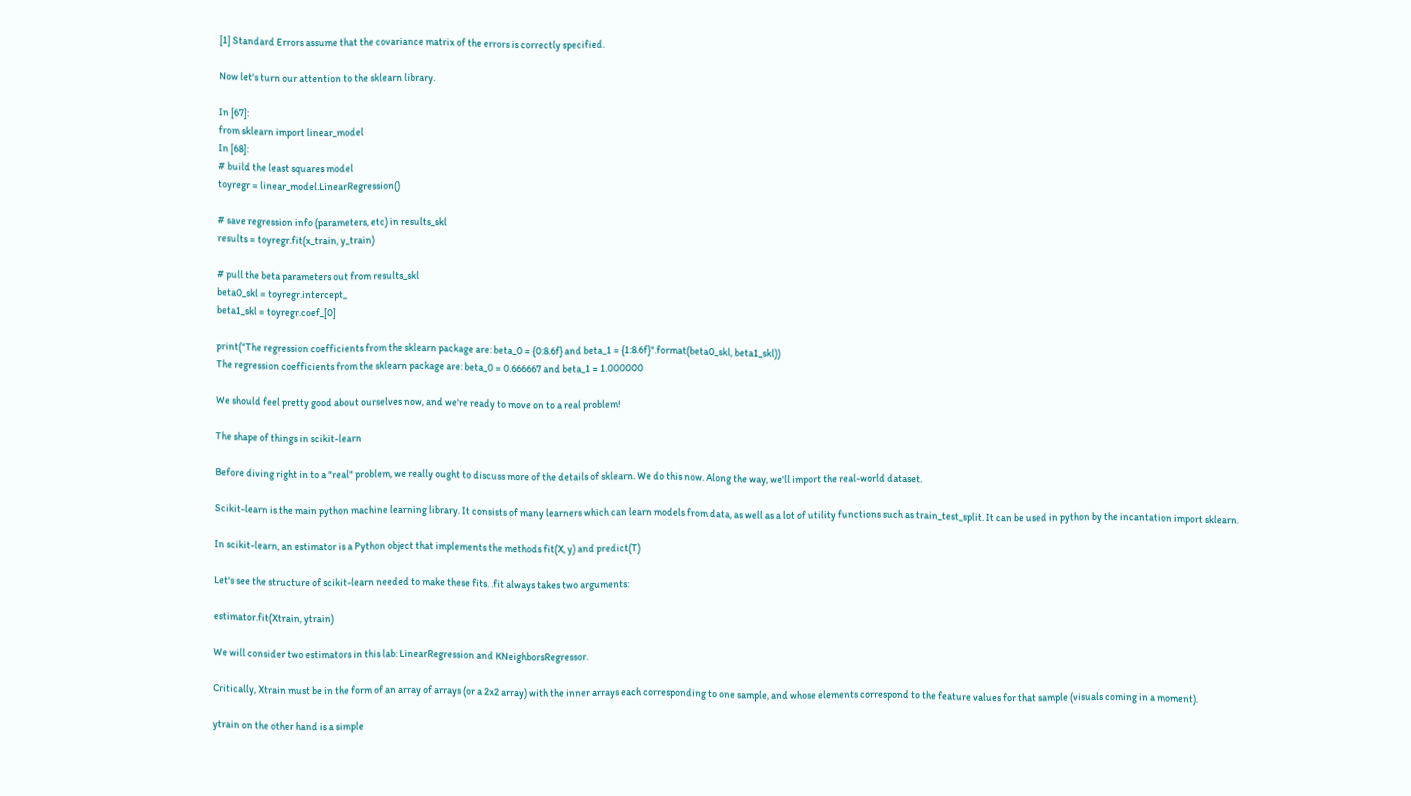[1] Standard Errors assume that the covariance matrix of the errors is correctly specified.

Now let's turn our attention to the sklearn library.

In [67]:
from sklearn import linear_model
In [68]:
# build the least squares model
toyregr = linear_model.LinearRegression()

# save regression info (parameters, etc) in results_skl
results = toyregr.fit(x_train, y_train)

# pull the beta parameters out from results_skl
beta0_skl = toyregr.intercept_
beta1_skl = toyregr.coef_[0]

print("The regression coefficients from the sklearn package are: beta_0 = {0:8.6f} and beta_1 = {1:8.6f}".format(beta0_skl, beta1_skl))
The regression coefficients from the sklearn package are: beta_0 = 0.666667 and beta_1 = 1.000000

We should feel pretty good about ourselves now, and we're ready to move on to a real problem!

The shape of things in scikit-learn

Before diving right in to a "real" problem, we really ought to discuss more of the details of sklearn. We do this now. Along the way, we'll import the real-world dataset.

Scikit-learn is the main python machine learning library. It consists of many learners which can learn models from data, as well as a lot of utility functions such as train_test_split. It can be used in python by the incantation import sklearn.

In scikit-learn, an estimator is a Python object that implements the methods fit(X, y) and predict(T)

Let's see the structure of scikit-learn needed to make these fits. .fit always takes two arguments:

estimator.fit(Xtrain, ytrain)

We will consider two estimators in this lab: LinearRegression and KNeighborsRegressor.

Critically, Xtrain must be in the form of an array of arrays (or a 2x2 array) with the inner arrays each corresponding to one sample, and whose elements correspond to the feature values for that sample (visuals coming in a moment).

ytrain on the other hand is a simple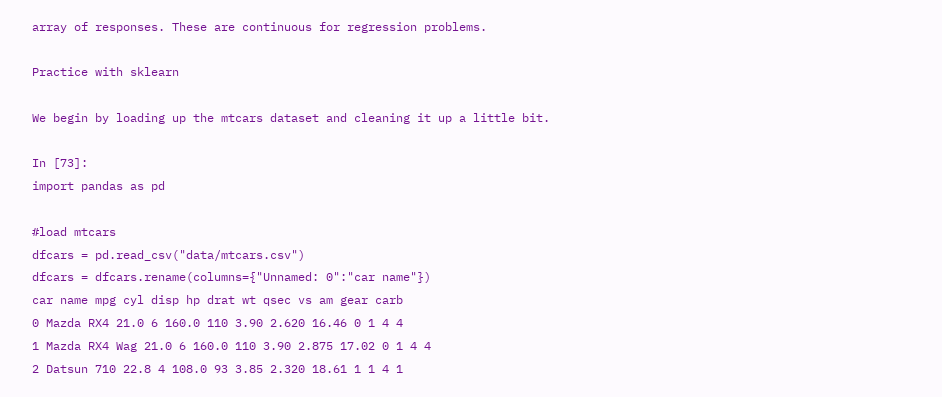array of responses. These are continuous for regression problems.

Practice with sklearn

We begin by loading up the mtcars dataset and cleaning it up a little bit.

In [73]:
import pandas as pd

#load mtcars
dfcars = pd.read_csv("data/mtcars.csv")
dfcars = dfcars.rename(columns={"Unnamed: 0":"car name"})
car name mpg cyl disp hp drat wt qsec vs am gear carb
0 Mazda RX4 21.0 6 160.0 110 3.90 2.620 16.46 0 1 4 4
1 Mazda RX4 Wag 21.0 6 160.0 110 3.90 2.875 17.02 0 1 4 4
2 Datsun 710 22.8 4 108.0 93 3.85 2.320 18.61 1 1 4 1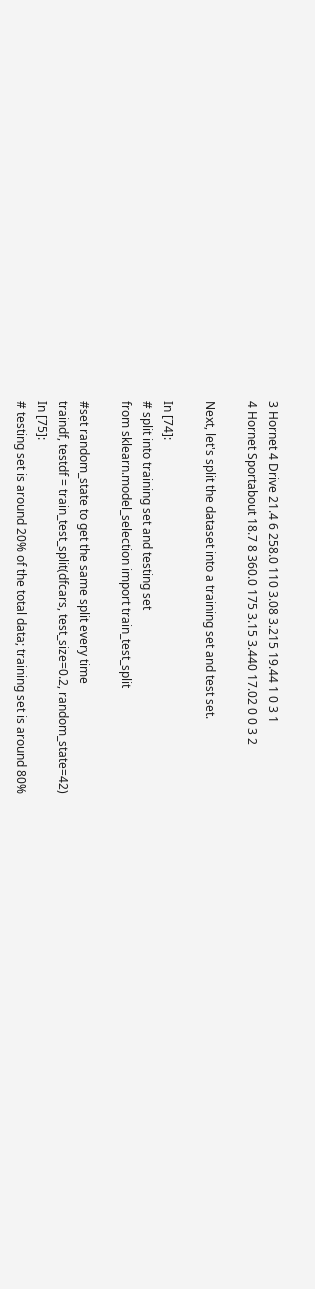3 Hornet 4 Drive 21.4 6 258.0 110 3.08 3.215 19.44 1 0 3 1
4 Hornet Sportabout 18.7 8 360.0 175 3.15 3.440 17.02 0 0 3 2

Next, let's split the dataset into a training set and test set.

In [74]:
# split into training set and testing set
from sklearn.model_selection import train_test_split

#set random_state to get the same split every time
traindf, testdf = train_test_split(dfcars, test_size=0.2, random_state=42)
In [75]:
# testing set is around 20% of the total data; training set is around 80%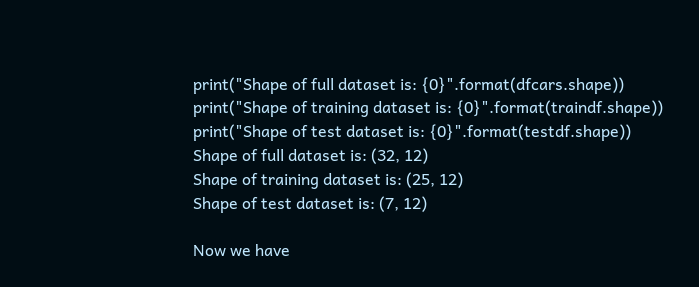print("Shape of full dataset is: {0}".format(dfcars.shape))
print("Shape of training dataset is: {0}".format(traindf.shape))
print("Shape of test dataset is: {0}".format(testdf.shape))
Shape of full dataset is: (32, 12)
Shape of training dataset is: (25, 12)
Shape of test dataset is: (7, 12)

Now we have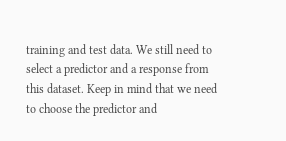training and test data. We still need to select a predictor and a response from this dataset. Keep in mind that we need to choose the predictor and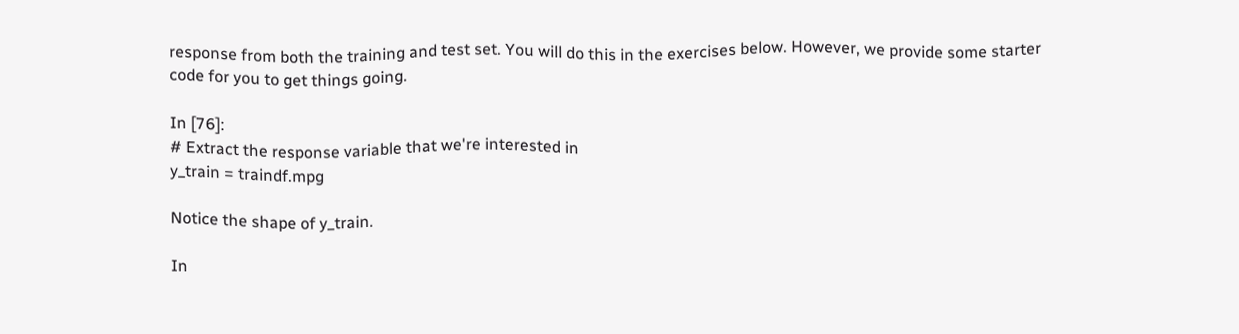response from both the training and test set. You will do this in the exercises below. However, we provide some starter code for you to get things going.

In [76]:
# Extract the response variable that we're interested in
y_train = traindf.mpg

Notice the shape of y_train.

In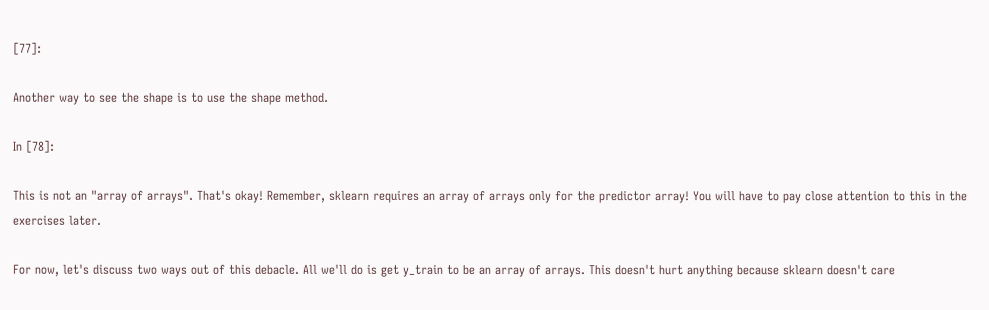[77]:

Another way to see the shape is to use the shape method.

In [78]:

This is not an "array of arrays". That's okay! Remember, sklearn requires an array of arrays only for the predictor array! You will have to pay close attention to this in the exercises later.

For now, let's discuss two ways out of this debacle. All we'll do is get y_train to be an array of arrays. This doesn't hurt anything because sklearn doesn't care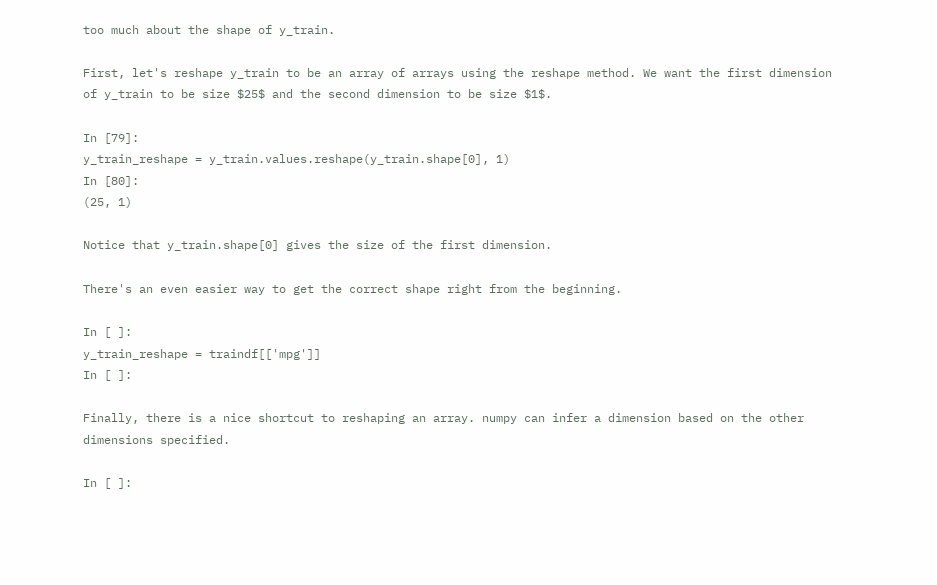too much about the shape of y_train.

First, let's reshape y_train to be an array of arrays using the reshape method. We want the first dimension of y_train to be size $25$ and the second dimension to be size $1$.

In [79]:
y_train_reshape = y_train.values.reshape(y_train.shape[0], 1)
In [80]:
(25, 1)

Notice that y_train.shape[0] gives the size of the first dimension.

There's an even easier way to get the correct shape right from the beginning.

In [ ]:
y_train_reshape = traindf[['mpg']]
In [ ]:

Finally, there is a nice shortcut to reshaping an array. numpy can infer a dimension based on the other dimensions specified.

In [ ]: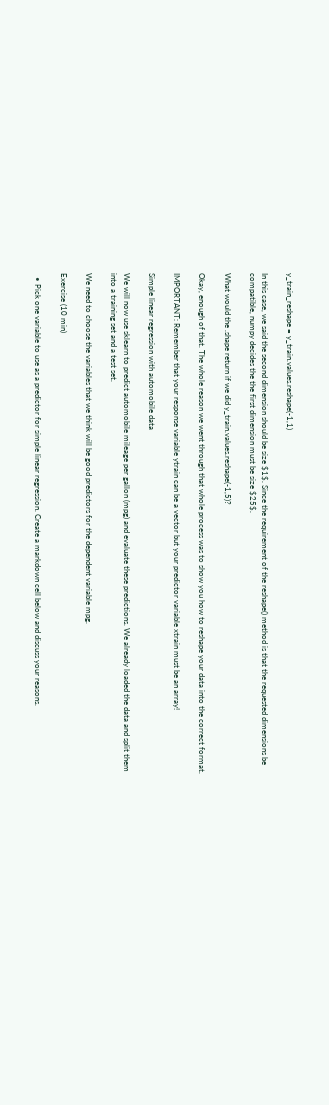y_train_reshape = y_train.values.reshape(-1,1)

In this case, we said the second dimension should be size $1$. Since the requirement of the reshape() method is that the requested dimensions be compatible, numpy decides the the first dimension must be size $25$.

What would the .shape return if we did y_train.values.reshape(-1,5)?

Okay, enough of that. The whole reason we went through that whole process was to show you how to reshape your data into the correct format.

IMPORTANT: Remember that your response variable ytrain can be a vector but your predictor variable xtrain must be an array!

Simple linear regression with automobile data

We will now use sklearn to predict automobile mileage per gallon (mpg) and evaluate these predictions. We already loaded the data and split them into a training set and a test set.

We need to choose the variables that we think will be good predictors for the dependent variable mpg.

Exercise (10 min)

  • Pick one variable to use as a predictor for simple linear regression. Create a markdown cell below and discuss your reasons.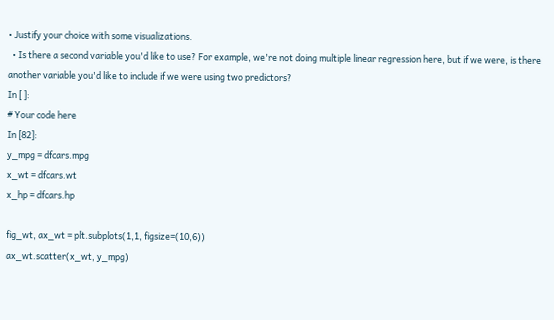• Justify your choice with some visualizations.
  • Is there a second variable you'd like to use? For example, we're not doing multiple linear regression here, but if we were, is there another variable you'd like to include if we were using two predictors?
In [ ]:
# Your code here
In [82]:
y_mpg = dfcars.mpg
x_wt = dfcars.wt
x_hp = dfcars.hp

fig_wt, ax_wt = plt.subplots(1,1, figsize=(10,6))
ax_wt.scatter(x_wt, y_mpg)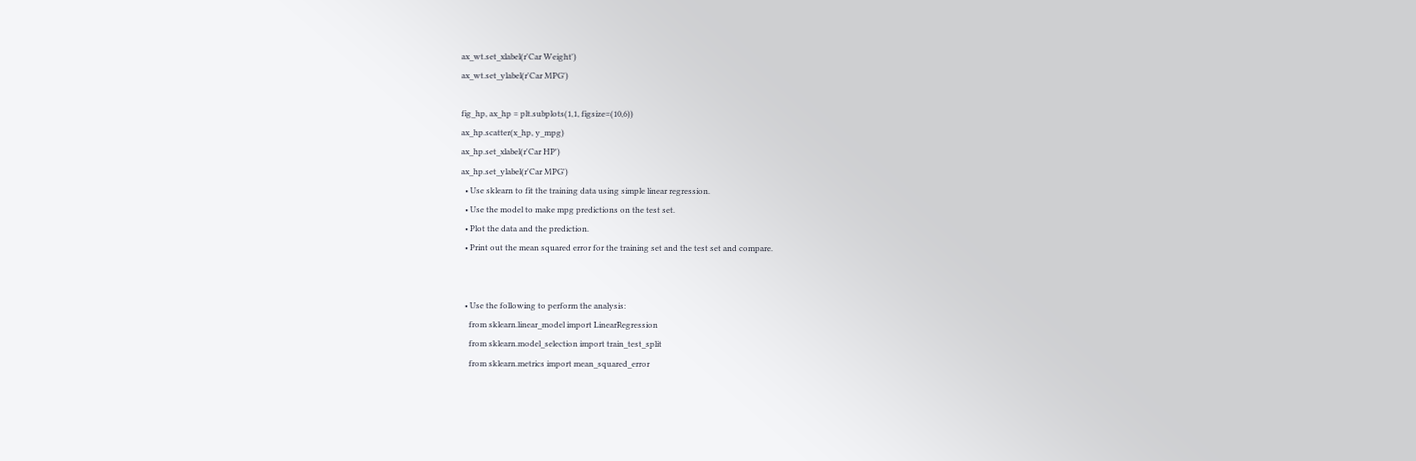ax_wt.set_xlabel(r'Car Weight')
ax_wt.set_ylabel(r'Car MPG')

fig_hp, ax_hp = plt.subplots(1,1, figsize=(10,6))
ax_hp.scatter(x_hp, y_mpg)
ax_hp.set_xlabel(r'Car HP')
ax_hp.set_ylabel(r'Car MPG')
  • Use sklearn to fit the training data using simple linear regression.
  • Use the model to make mpg predictions on the test set.
  • Plot the data and the prediction.
  • Print out the mean squared error for the training set and the test set and compare.


  • Use the following to perform the analysis:
    from sklearn.linear_model import LinearRegression
    from sklearn.model_selection import train_test_split
    from sklearn.metrics import mean_squared_error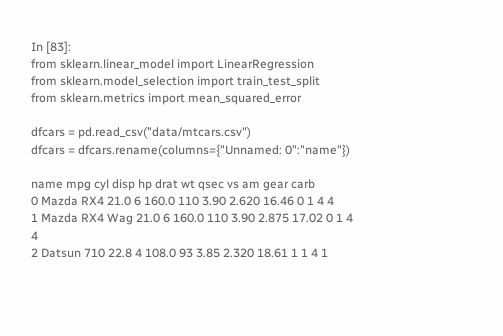In [83]:
from sklearn.linear_model import LinearRegression
from sklearn.model_selection import train_test_split
from sklearn.metrics import mean_squared_error

dfcars = pd.read_csv("data/mtcars.csv")
dfcars = dfcars.rename(columns={"Unnamed: 0":"name"})

name mpg cyl disp hp drat wt qsec vs am gear carb
0 Mazda RX4 21.0 6 160.0 110 3.90 2.620 16.46 0 1 4 4
1 Mazda RX4 Wag 21.0 6 160.0 110 3.90 2.875 17.02 0 1 4 4
2 Datsun 710 22.8 4 108.0 93 3.85 2.320 18.61 1 1 4 1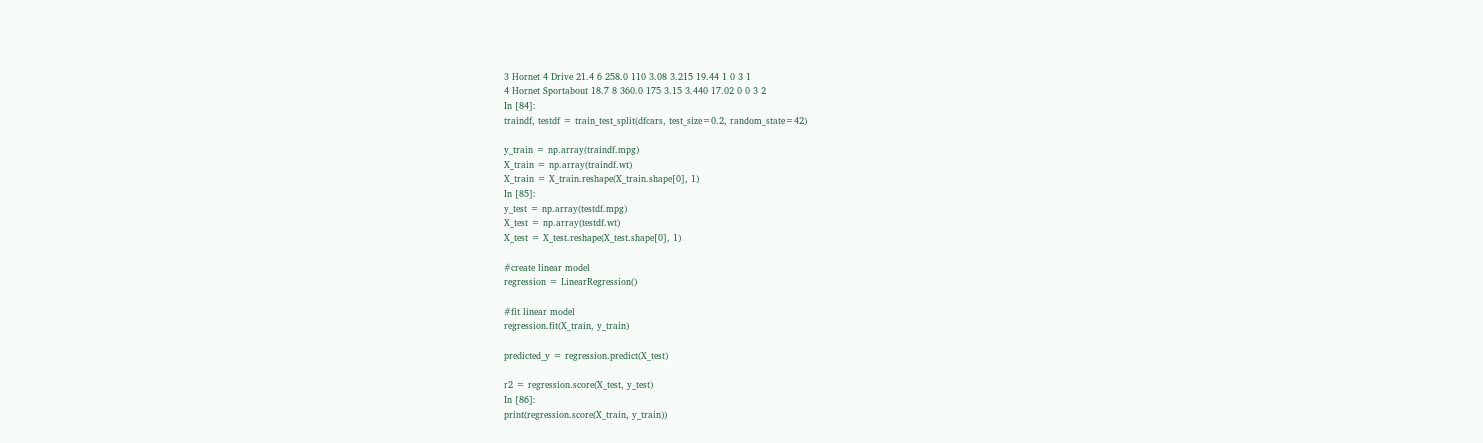3 Hornet 4 Drive 21.4 6 258.0 110 3.08 3.215 19.44 1 0 3 1
4 Hornet Sportabout 18.7 8 360.0 175 3.15 3.440 17.02 0 0 3 2
In [84]:
traindf, testdf = train_test_split(dfcars, test_size=0.2, random_state=42)

y_train = np.array(traindf.mpg)
X_train = np.array(traindf.wt)
X_train = X_train.reshape(X_train.shape[0], 1)
In [85]:
y_test = np.array(testdf.mpg)
X_test = np.array(testdf.wt)
X_test = X_test.reshape(X_test.shape[0], 1)

#create linear model
regression = LinearRegression()

#fit linear model
regression.fit(X_train, y_train)

predicted_y = regression.predict(X_test)

r2 = regression.score(X_test, y_test)
In [86]:
print(regression.score(X_train, y_train))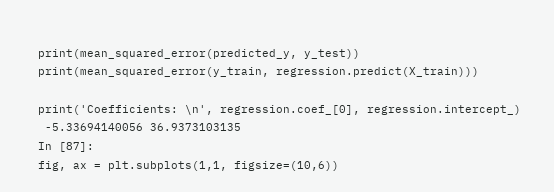print(mean_squared_error(predicted_y, y_test))
print(mean_squared_error(y_train, regression.predict(X_train)))

print('Coefficients: \n', regression.coef_[0], regression.intercept_)
 -5.33694140056 36.9373103135
In [87]:
fig, ax = plt.subplots(1,1, figsize=(10,6))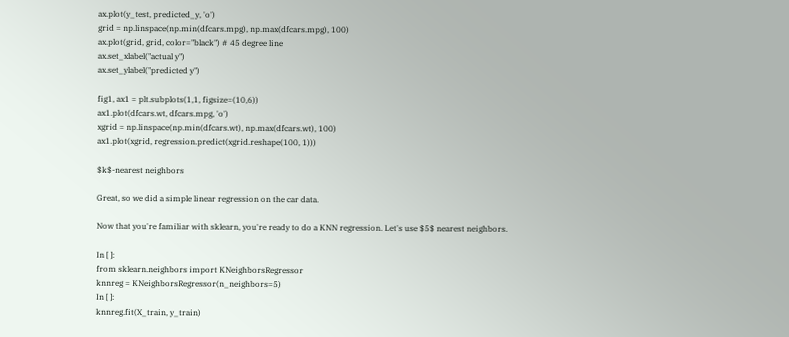ax.plot(y_test, predicted_y, 'o')
grid = np.linspace(np.min(dfcars.mpg), np.max(dfcars.mpg), 100)
ax.plot(grid, grid, color="black") # 45 degree line
ax.set_xlabel("actual y")
ax.set_ylabel("predicted y")

fig1, ax1 = plt.subplots(1,1, figsize=(10,6))
ax1.plot(dfcars.wt, dfcars.mpg, 'o')
xgrid = np.linspace(np.min(dfcars.wt), np.max(dfcars.wt), 100)
ax1.plot(xgrid, regression.predict(xgrid.reshape(100, 1)))

$k$-nearest neighbors

Great, so we did a simple linear regression on the car data.

Now that you're familiar with sklearn, you're ready to do a KNN regression. Let's use $5$ nearest neighbors.

In [ ]:
from sklearn.neighbors import KNeighborsRegressor
knnreg = KNeighborsRegressor(n_neighbors=5)
In [ ]:
knnreg.fit(X_train, y_train)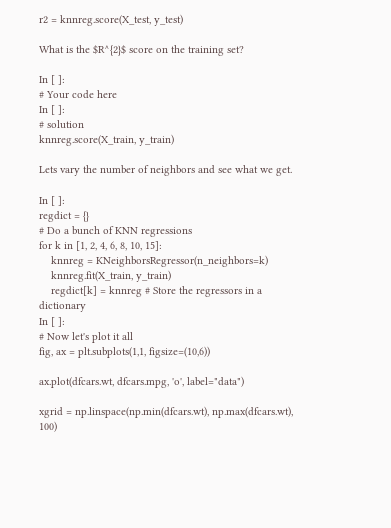r2 = knnreg.score(X_test, y_test)

What is the $R^{2}$ score on the training set?

In [ ]:
# Your code here
In [ ]:
# solution
knnreg.score(X_train, y_train)

Lets vary the number of neighbors and see what we get.

In [ ]:
regdict = {}
# Do a bunch of KNN regressions
for k in [1, 2, 4, 6, 8, 10, 15]:
    knnreg = KNeighborsRegressor(n_neighbors=k)
    knnreg.fit(X_train, y_train)
    regdict[k] = knnreg # Store the regressors in a dictionary
In [ ]:
# Now let's plot it all
fig, ax = plt.subplots(1,1, figsize=(10,6))

ax.plot(dfcars.wt, dfcars.mpg, 'o', label="data")

xgrid = np.linspace(np.min(dfcars.wt), np.max(dfcars.wt), 100)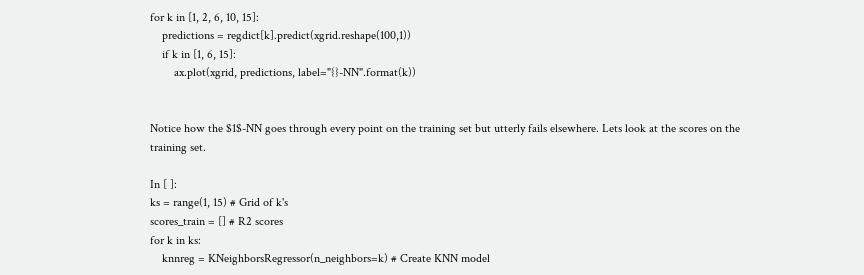for k in [1, 2, 6, 10, 15]:
    predictions = regdict[k].predict(xgrid.reshape(100,1))
    if k in [1, 6, 15]:
        ax.plot(xgrid, predictions, label="{}-NN".format(k))


Notice how the $1$-NN goes through every point on the training set but utterly fails elsewhere. Lets look at the scores on the training set.

In [ ]:
ks = range(1, 15) # Grid of k's
scores_train = [] # R2 scores
for k in ks:
    knnreg = KNeighborsRegressor(n_neighbors=k) # Create KNN model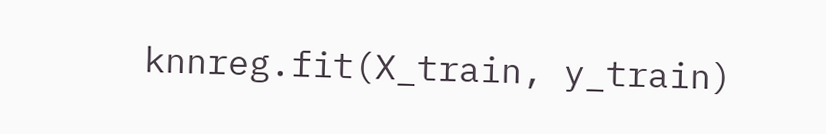knnreg.fit(X_train, y_train)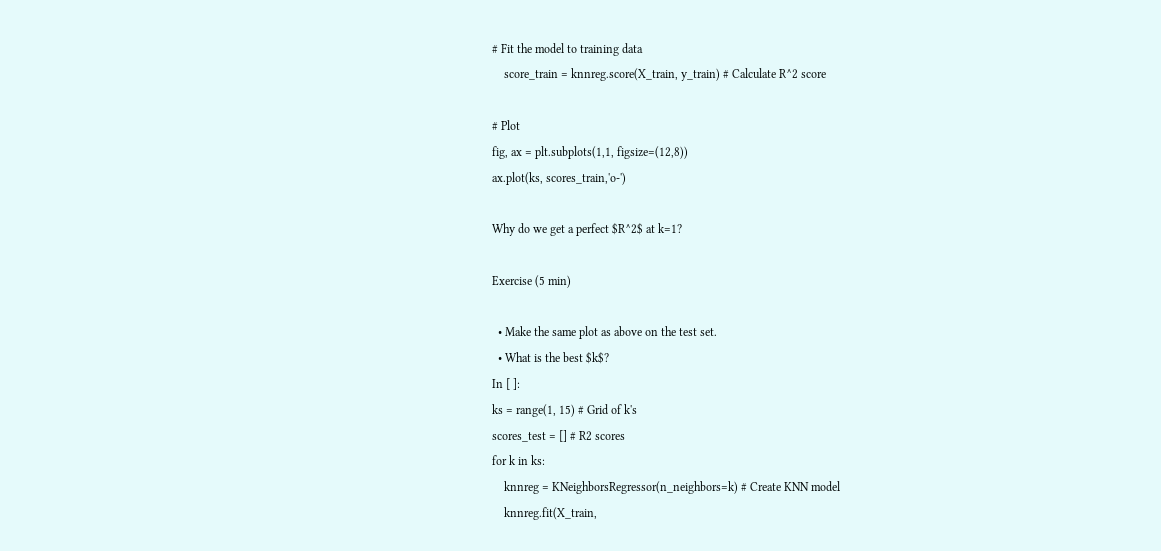# Fit the model to training data
    score_train = knnreg.score(X_train, y_train) # Calculate R^2 score

# Plot
fig, ax = plt.subplots(1,1, figsize=(12,8))
ax.plot(ks, scores_train,'o-')

Why do we get a perfect $R^2$ at k=1?

Exercise (5 min)

  • Make the same plot as above on the test set.
  • What is the best $k$?
In [ ]:
ks = range(1, 15) # Grid of k's
scores_test = [] # R2 scores
for k in ks:
    knnreg = KNeighborsRegressor(n_neighbors=k) # Create KNN model
    knnreg.fit(X_train,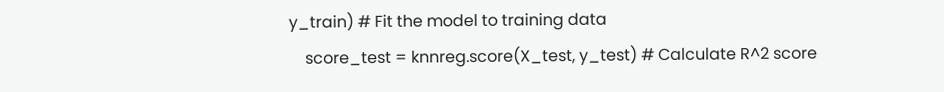y_train) # Fit the model to training data
    score_test = knnreg.score(X_test, y_test) # Calculate R^2 score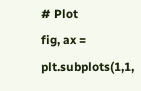# Plot
fig, ax = plt.subplots(1,1,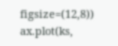figsize=(12,8))
ax.plot(ks,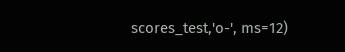scores_test,'o-', ms=12)